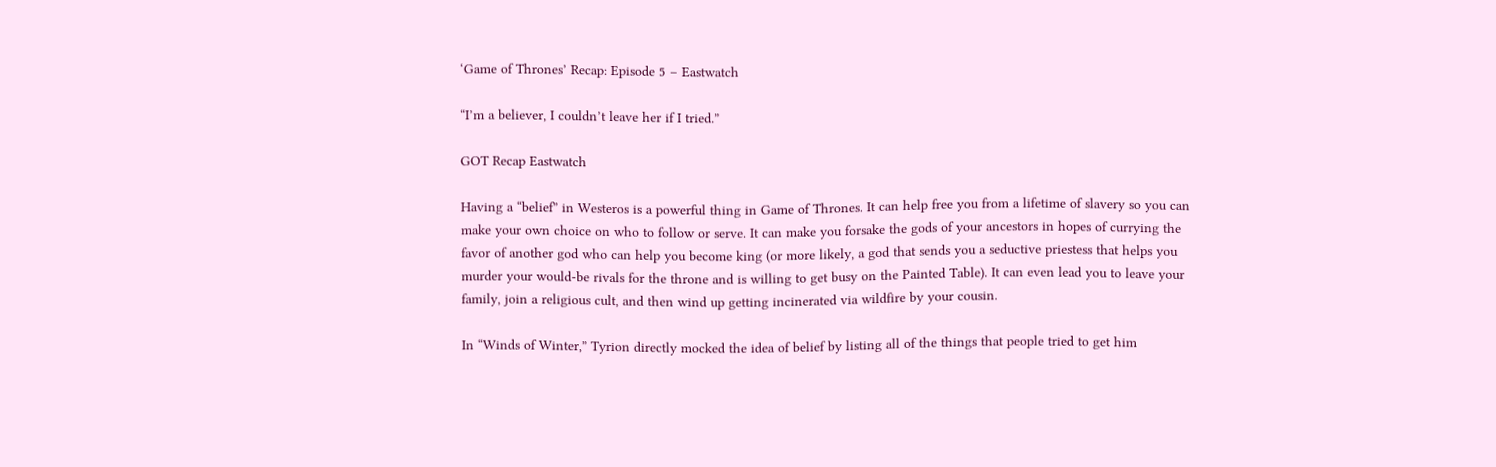‘Game of Thrones’ Recap: Episode 5 – Eastwatch

“I’m a believer, I couldn’t leave her if I tried.”

GOT Recap Eastwatch

Having a “belief” in Westeros is a powerful thing in Game of Thrones. It can help free you from a lifetime of slavery so you can make your own choice on who to follow or serve. It can make you forsake the gods of your ancestors in hopes of currying the favor of another god who can help you become king (or more likely, a god that sends you a seductive priestess that helps you murder your would-be rivals for the throne and is willing to get busy on the Painted Table). It can even lead you to leave your family, join a religious cult, and then wind up getting incinerated via wildfire by your cousin.

In “Winds of Winter,” Tyrion directly mocked the idea of belief by listing all of the things that people tried to get him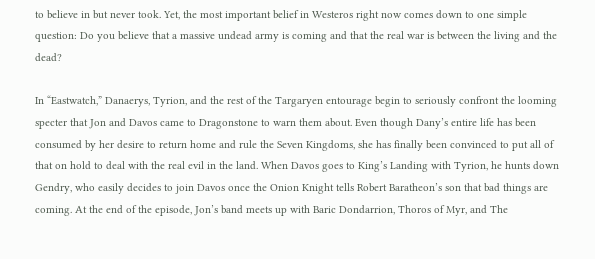to believe in but never took. Yet, the most important belief in Westeros right now comes down to one simple question: Do you believe that a massive undead army is coming and that the real war is between the living and the dead?

In “Eastwatch,” Danaerys, Tyrion, and the rest of the Targaryen entourage begin to seriously confront the looming specter that Jon and Davos came to Dragonstone to warn them about. Even though Dany’s entire life has been consumed by her desire to return home and rule the Seven Kingdoms, she has finally been convinced to put all of that on hold to deal with the real evil in the land. When Davos goes to King’s Landing with Tyrion, he hunts down Gendry, who easily decides to join Davos once the Onion Knight tells Robert Baratheon’s son that bad things are coming. At the end of the episode, Jon’s band meets up with Baric Dondarrion, Thoros of Myr, and The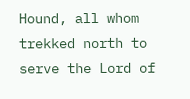Hound, all whom trekked north to serve the Lord of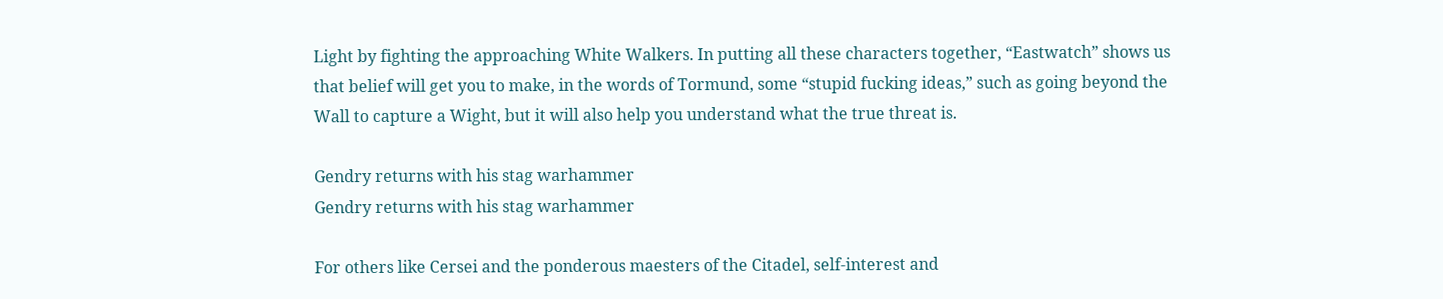Light by fighting the approaching White Walkers. In putting all these characters together, “Eastwatch” shows us that belief will get you to make, in the words of Tormund, some “stupid fucking ideas,” such as going beyond the Wall to capture a Wight, but it will also help you understand what the true threat is.

Gendry returns with his stag warhammer
Gendry returns with his stag warhammer

For others like Cersei and the ponderous maesters of the Citadel, self-interest and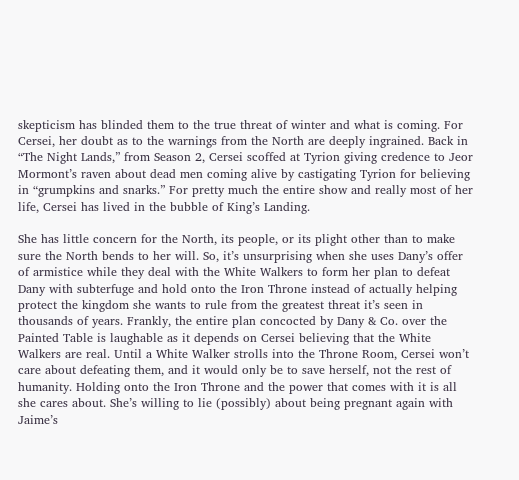skepticism has blinded them to the true threat of winter and what is coming. For Cersei, her doubt as to the warnings from the North are deeply ingrained. Back in “The Night Lands,” from Season 2, Cersei scoffed at Tyrion giving credence to Jeor Mormont’s raven about dead men coming alive by castigating Tyrion for believing in “grumpkins and snarks.” For pretty much the entire show and really most of her life, Cersei has lived in the bubble of King’s Landing.

She has little concern for the North, its people, or its plight other than to make sure the North bends to her will. So, it’s unsurprising when she uses Dany’s offer of armistice while they deal with the White Walkers to form her plan to defeat Dany with subterfuge and hold onto the Iron Throne instead of actually helping protect the kingdom she wants to rule from the greatest threat it’s seen in thousands of years. Frankly, the entire plan concocted by Dany & Co. over the Painted Table is laughable as it depends on Cersei believing that the White Walkers are real. Until a White Walker strolls into the Throne Room, Cersei won’t care about defeating them, and it would only be to save herself, not the rest of humanity. Holding onto the Iron Throne and the power that comes with it is all she cares about. She’s willing to lie (possibly) about being pregnant again with Jaime’s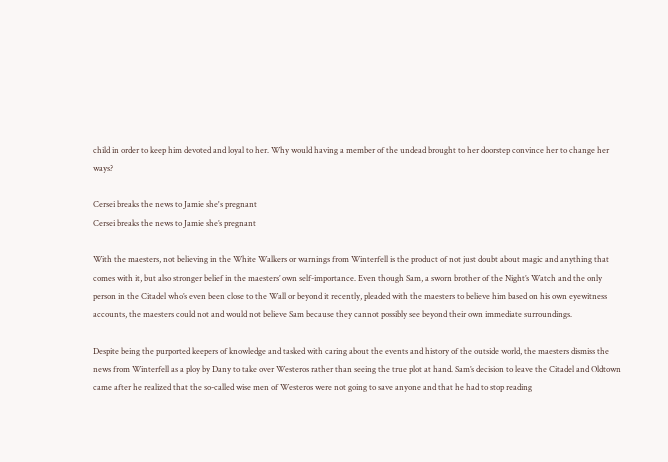child in order to keep him devoted and loyal to her. Why would having a member of the undead brought to her doorstep convince her to change her ways?

Cersei breaks the news to Jamie she's pregnant
Cersei breaks the news to Jamie she’s pregnant

With the maesters, not believing in the White Walkers or warnings from Winterfell is the product of not just doubt about magic and anything that comes with it, but also stronger belief in the maesters’ own self-importance. Even though Sam, a sworn brother of the Night’s Watch and the only person in the Citadel who’s even been close to the Wall or beyond it recently, pleaded with the maesters to believe him based on his own eyewitness accounts, the maesters could not and would not believe Sam because they cannot possibly see beyond their own immediate surroundings.

Despite being the purported keepers of knowledge and tasked with caring about the events and history of the outside world, the maesters dismiss the news from Winterfell as a ploy by Dany to take over Westeros rather than seeing the true plot at hand. Sam’s decision to leave the Citadel and Oldtown came after he realized that the so-called wise men of Westeros were not going to save anyone and that he had to stop reading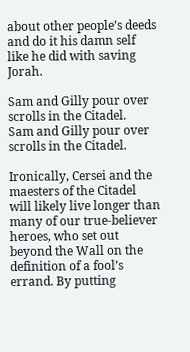about other people’s deeds and do it his damn self like he did with saving Jorah.

Sam and Gilly pour over scrolls in the Citadel.
Sam and Gilly pour over scrolls in the Citadel.

Ironically, Cersei and the maesters of the Citadel will likely live longer than many of our true-believer heroes, who set out beyond the Wall on the definition of a fool’s errand. By putting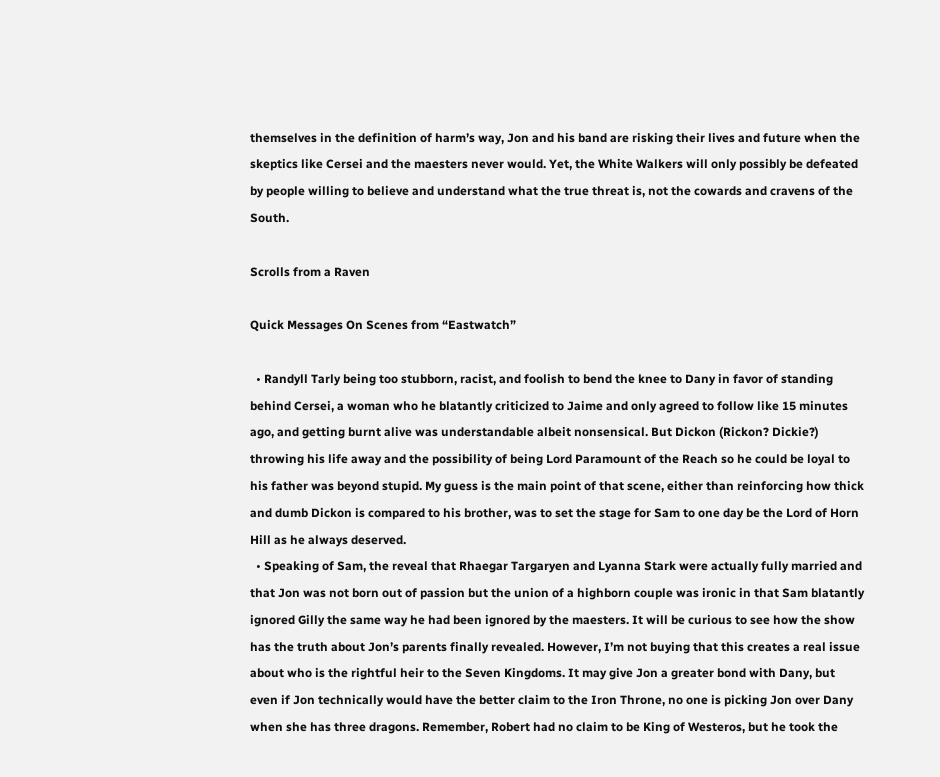themselves in the definition of harm’s way, Jon and his band are risking their lives and future when the skeptics like Cersei and the maesters never would. Yet, the White Walkers will only possibly be defeated by people willing to believe and understand what the true threat is, not the cowards and cravens of the South.

Scrolls from a Raven

Quick Messages On Scenes from “Eastwatch”

  • Randyll Tarly being too stubborn, racist, and foolish to bend the knee to Dany in favor of standing behind Cersei, a woman who he blatantly criticized to Jaime and only agreed to follow like 15 minutes ago, and getting burnt alive was understandable albeit nonsensical. But Dickon (Rickon? Dickie?) throwing his life away and the possibility of being Lord Paramount of the Reach so he could be loyal to his father was beyond stupid. My guess is the main point of that scene, either than reinforcing how thick and dumb Dickon is compared to his brother, was to set the stage for Sam to one day be the Lord of Horn Hill as he always deserved.
  • Speaking of Sam, the reveal that Rhaegar Targaryen and Lyanna Stark were actually fully married and that Jon was not born out of passion but the union of a highborn couple was ironic in that Sam blatantly ignored Gilly the same way he had been ignored by the maesters. It will be curious to see how the show has the truth about Jon’s parents finally revealed. However, I’m not buying that this creates a real issue about who is the rightful heir to the Seven Kingdoms. It may give Jon a greater bond with Dany, but even if Jon technically would have the better claim to the Iron Throne, no one is picking Jon over Dany when she has three dragons. Remember, Robert had no claim to be King of Westeros, but he took the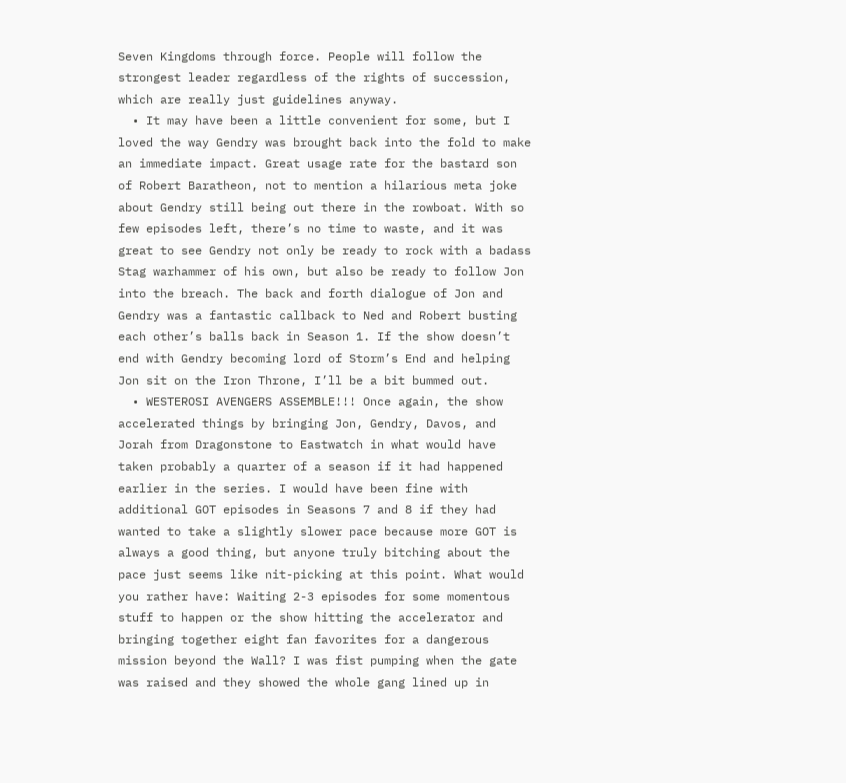Seven Kingdoms through force. People will follow the strongest leader regardless of the rights of succession, which are really just guidelines anyway.
  • It may have been a little convenient for some, but I loved the way Gendry was brought back into the fold to make an immediate impact. Great usage rate for the bastard son of Robert Baratheon, not to mention a hilarious meta joke about Gendry still being out there in the rowboat. With so few episodes left, there’s no time to waste, and it was great to see Gendry not only be ready to rock with a badass Stag warhammer of his own, but also be ready to follow Jon into the breach. The back and forth dialogue of Jon and Gendry was a fantastic callback to Ned and Robert busting each other’s balls back in Season 1. If the show doesn’t end with Gendry becoming lord of Storm’s End and helping Jon sit on the Iron Throne, I’ll be a bit bummed out.
  • WESTEROSI AVENGERS ASSEMBLE!!! Once again, the show accelerated things by bringing Jon, Gendry, Davos, and Jorah from Dragonstone to Eastwatch in what would have taken probably a quarter of a season if it had happened earlier in the series. I would have been fine with additional GOT episodes in Seasons 7 and 8 if they had wanted to take a slightly slower pace because more GOT is always a good thing, but anyone truly bitching about the pace just seems like nit-picking at this point. What would you rather have: Waiting 2-3 episodes for some momentous stuff to happen or the show hitting the accelerator and bringing together eight fan favorites for a dangerous mission beyond the Wall? I was fist pumping when the gate was raised and they showed the whole gang lined up in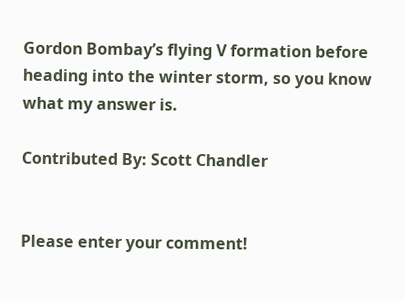Gordon Bombay’s flying V formation before heading into the winter storm, so you know what my answer is.

Contributed By: Scott Chandler


Please enter your comment!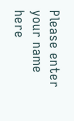Please enter your name here